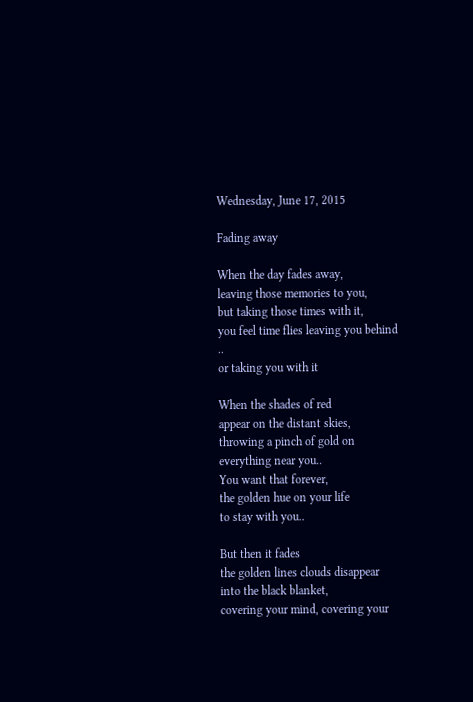Wednesday, June 17, 2015

Fading away

When the day fades away,
leaving those memories to you,
but taking those times with it,
you feel time flies leaving you behind ..
or taking you with it

When the shades of red
appear on the distant skies,
throwing a pinch of gold on
everything near you..
You want that forever,
the golden hue on your life
to stay with you..

But then it fades
the golden lines clouds disappear
into the black blanket,
covering your mind, covering your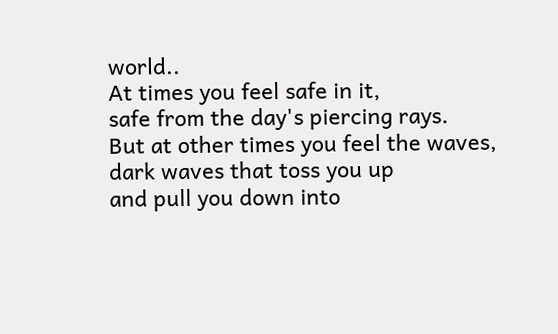world..
At times you feel safe in it,
safe from the day's piercing rays.
But at other times you feel the waves,
dark waves that toss you up
and pull you down into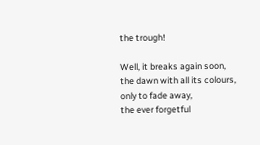the trough!

Well, it breaks again soon,
the dawn with all its colours,
only to fade away,
the ever forgetful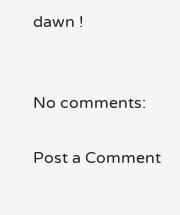dawn !


No comments:

Post a Comment